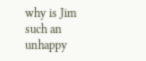why is Jim such an unhappy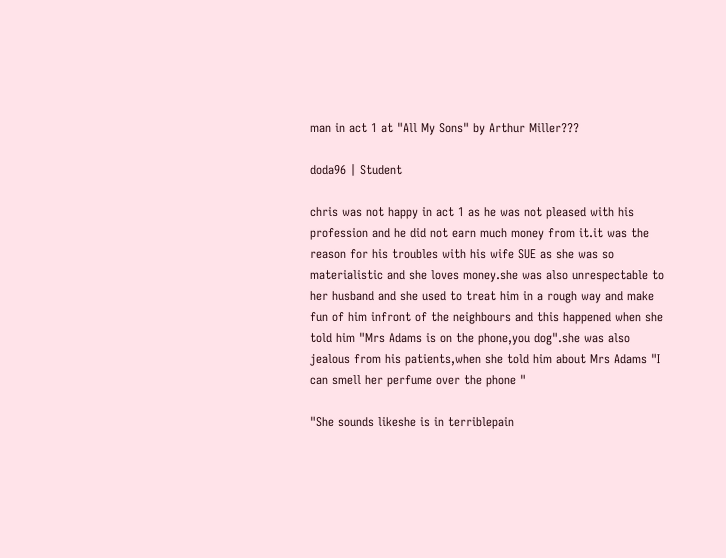man in act 1 at "All My Sons" by Arthur Miller???

doda96 | Student

chris was not happy in act 1 as he was not pleased with his profession and he did not earn much money from it.it was the reason for his troubles with his wife SUE as she was so materialistic and she loves money.she was also unrespectable to her husband and she used to treat him in a rough way and make fun of him infront of the neighbours and this happened when she told him "Mrs Adams is on the phone,you dog".she was also jealous from his patients,when she told him about Mrs Adams "I can smell her perfume over the phone "

"She sounds likeshe is in terriblepain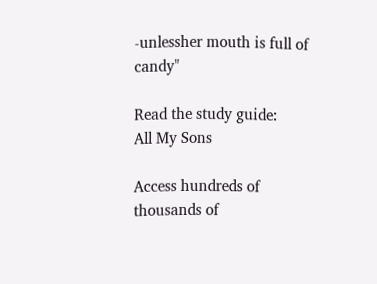-unlessher mouth is full of candy"

Read the study guide:
All My Sons

Access hundreds of thousands of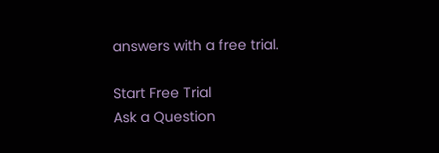answers with a free trial.

Start Free Trial
Ask a Question